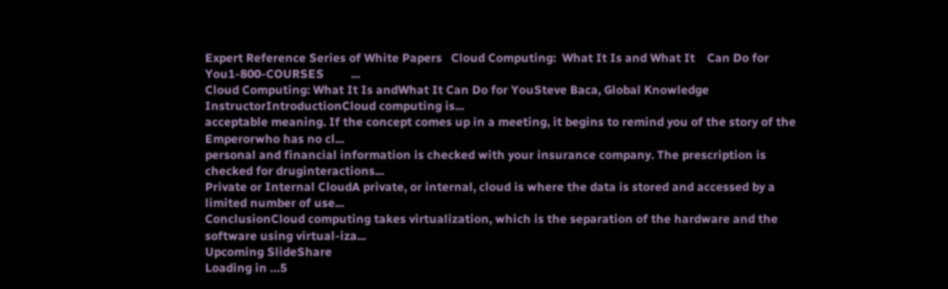Expert Reference Series of White Papers   Cloud Computing:  What It Is and What It    Can Do for You1-800-COURSES         ...
Cloud Computing: What It Is andWhat It Can Do for YouSteve Baca, Global Knowledge InstructorIntroductionCloud computing is...
acceptable meaning. If the concept comes up in a meeting, it begins to remind you of the story of the Emperorwho has no cl...
personal and financial information is checked with your insurance company. The prescription is checked for druginteractions...
Private or Internal CloudA private, or internal, cloud is where the data is stored and accessed by a limited number of use...
ConclusionCloud computing takes virtualization, which is the separation of the hardware and the software using virtual-iza...
Upcoming SlideShare
Loading in …5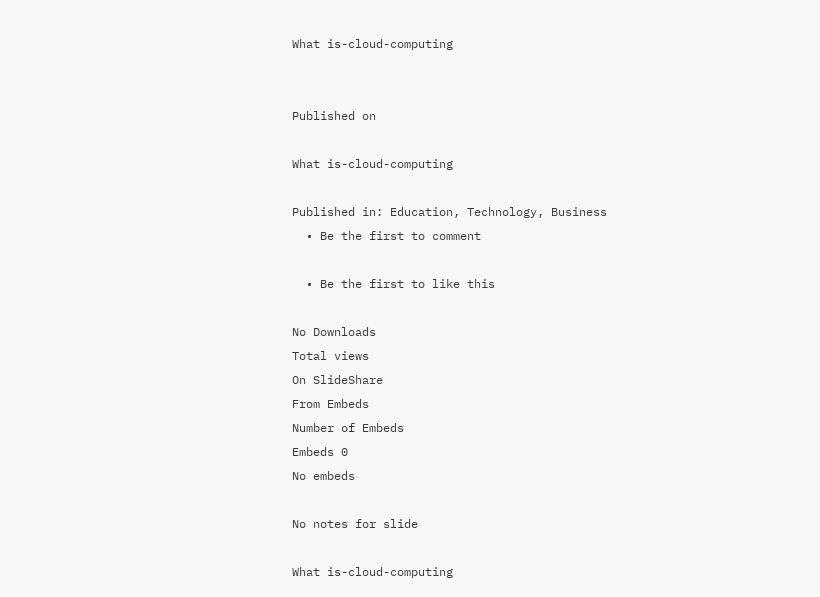What is-cloud-computing


Published on

What is-cloud-computing

Published in: Education, Technology, Business
  • Be the first to comment

  • Be the first to like this

No Downloads
Total views
On SlideShare
From Embeds
Number of Embeds
Embeds 0
No embeds

No notes for slide

What is-cloud-computing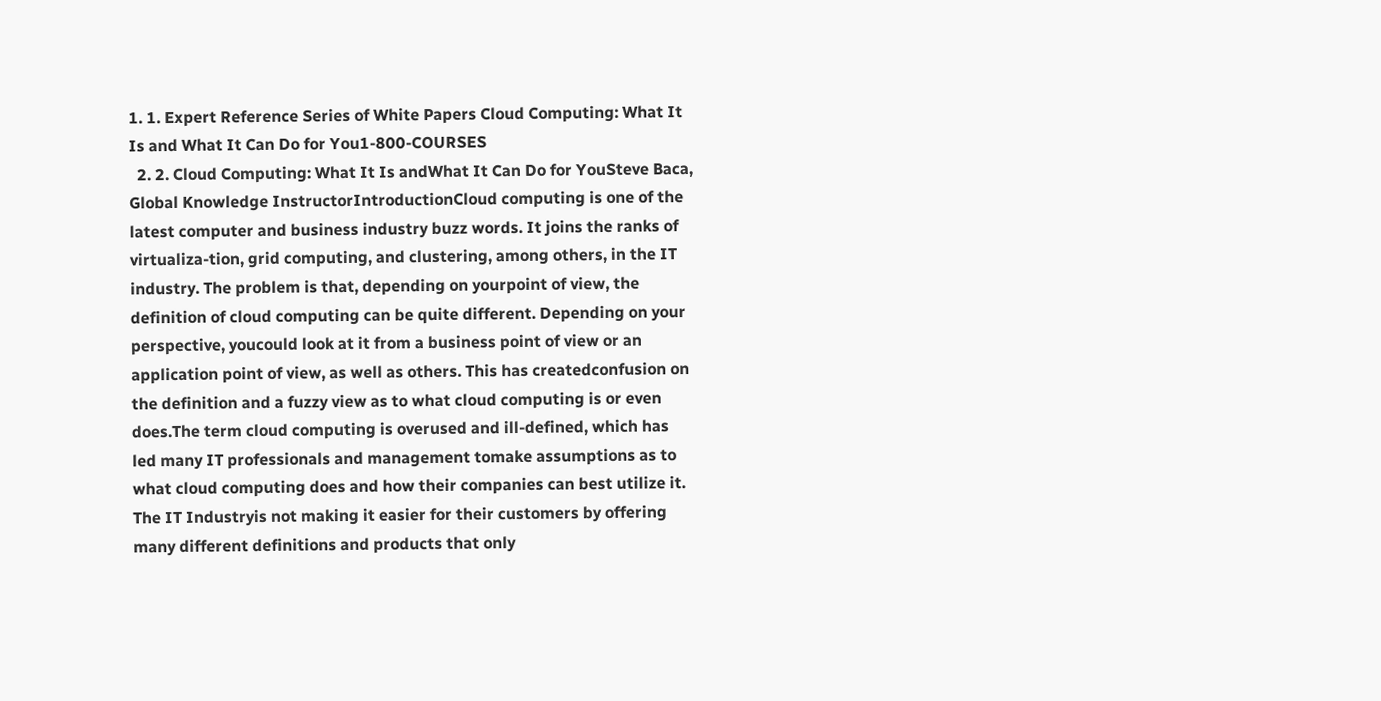1. 1. Expert Reference Series of White Papers Cloud Computing: What It Is and What It Can Do for You1-800-COURSES
  2. 2. Cloud Computing: What It Is andWhat It Can Do for YouSteve Baca, Global Knowledge InstructorIntroductionCloud computing is one of the latest computer and business industry buzz words. It joins the ranks of virtualiza-tion, grid computing, and clustering, among others, in the IT industry. The problem is that, depending on yourpoint of view, the definition of cloud computing can be quite different. Depending on your perspective, youcould look at it from a business point of view or an application point of view, as well as others. This has createdconfusion on the definition and a fuzzy view as to what cloud computing is or even does.The term cloud computing is overused and ill-defined, which has led many IT professionals and management tomake assumptions as to what cloud computing does and how their companies can best utilize it. The IT Industryis not making it easier for their customers by offering many different definitions and products that only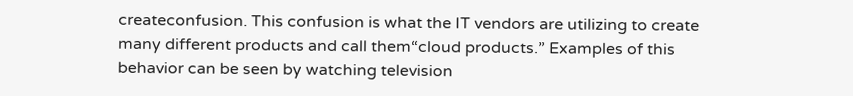createconfusion. This confusion is what the IT vendors are utilizing to create many different products and call them“cloud products.” Examples of this behavior can be seen by watching television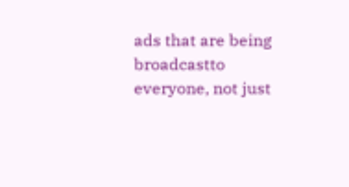ads that are being broadcastto everyone, not just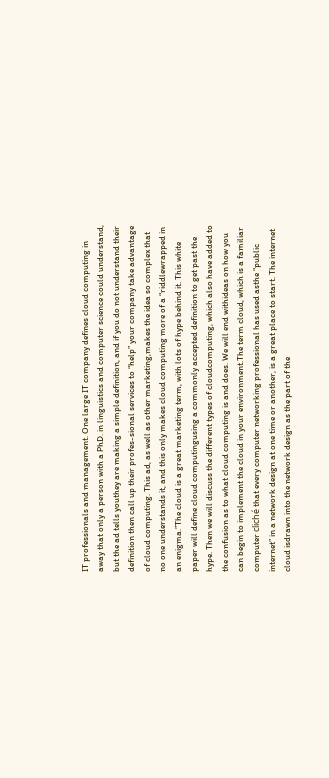IT professionals and management. One large IT company defines cloud computing in away that only a person with a PhD. in linguistics and computer science could understand, but the ad tells youthey are making a simple definition, and if you do not understand their definition then call up their profes-sional services to “help” your company take advantage of cloud computing. This ad, as well as other marketing,makes the idea so complex that no one understands it, and this only makes cloud computing more of a “riddlewrapped in an enigma.”The cloud is a great marketing term, with lots of hype behind it. This white paper will define cloud computingusing a commonly accepted definition to get past the hype. Then we will discuss the different types of cloudcomputing, which also have added to the confusion as to what cloud computing is and does. We will end withideas on how you can begin to implement the cloud in your environment.The term cloud, which is a familiar computer cliché that every computer networking professional has used asthe “public internet” in a network design at one time or another, is a great place to start. The internet cloud isdrawn into the network design as the part of the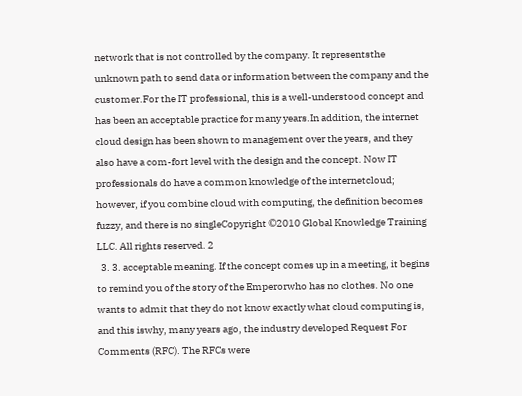network that is not controlled by the company. It representsthe unknown path to send data or information between the company and the customer.For the IT professional, this is a well-understood concept and has been an acceptable practice for many years.In addition, the internet cloud design has been shown to management over the years, and they also have a com-fort level with the design and the concept. Now IT professionals do have a common knowledge of the internetcloud; however, if you combine cloud with computing, the definition becomes fuzzy, and there is no singleCopyright ©2010 Global Knowledge Training LLC. All rights reserved. 2
  3. 3. acceptable meaning. If the concept comes up in a meeting, it begins to remind you of the story of the Emperorwho has no clothes. No one wants to admit that they do not know exactly what cloud computing is, and this iswhy, many years ago, the industry developed Request For Comments (RFC). The RFCs were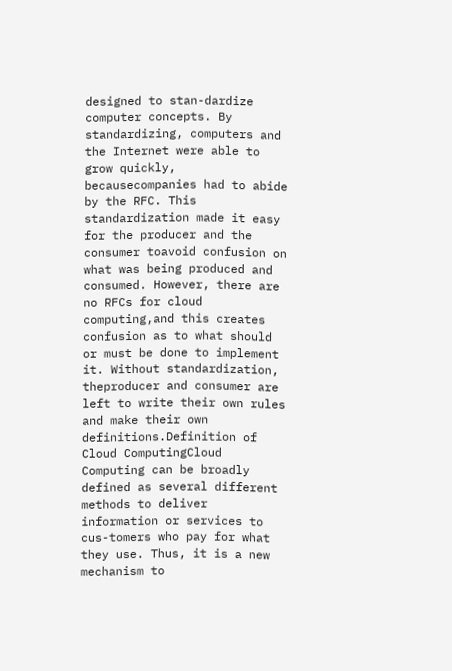designed to stan-dardize computer concepts. By standardizing, computers and the Internet were able to grow quickly, becausecompanies had to abide by the RFC. This standardization made it easy for the producer and the consumer toavoid confusion on what was being produced and consumed. However, there are no RFCs for cloud computing,and this creates confusion as to what should or must be done to implement it. Without standardization, theproducer and consumer are left to write their own rules and make their own definitions.Definition of Cloud ComputingCloud Computing can be broadly defined as several different methods to deliver information or services to cus-tomers who pay for what they use. Thus, it is a new mechanism to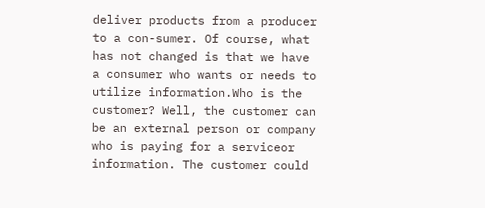deliver products from a producer to a con-sumer. Of course, what has not changed is that we have a consumer who wants or needs to utilize information.Who is the customer? Well, the customer can be an external person or company who is paying for a serviceor information. The customer could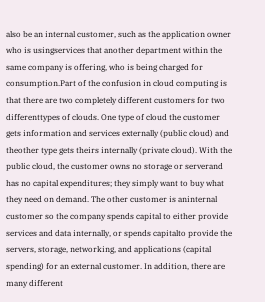also be an internal customer, such as the application owner who is usingservices that another department within the same company is offering, who is being charged for consumption.Part of the confusion in cloud computing is that there are two completely different customers for two differenttypes of clouds. One type of cloud the customer gets information and services externally (public cloud) and theother type gets theirs internally (private cloud). With the public cloud, the customer owns no storage or serverand has no capital expenditures; they simply want to buy what they need on demand. The other customer is aninternal customer so the company spends capital to either provide services and data internally, or spends capitalto provide the servers, storage, networking, and applications (capital spending) for an external customer. In addition, there are many different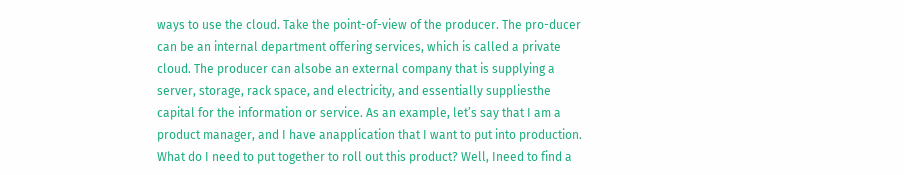ways to use the cloud. Take the point-of-view of the producer. The pro-ducer can be an internal department offering services, which is called a private cloud. The producer can alsobe an external company that is supplying a server, storage, rack space, and electricity, and essentially suppliesthe capital for the information or service. As an example, let’s say that I am a product manager, and I have anapplication that I want to put into production. What do I need to put together to roll out this product? Well, Ineed to find a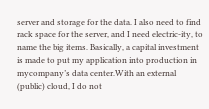server and storage for the data. I also need to find rack space for the server, and I need electric-ity, to name the big items. Basically, a capital investment is made to put my application into production in mycompany’s data center.With an external (public) cloud, I do not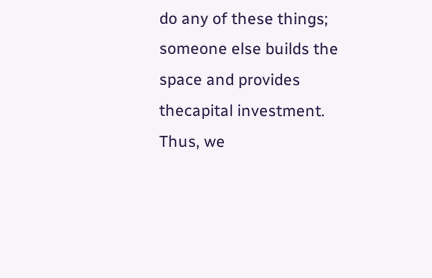do any of these things; someone else builds the space and provides thecapital investment. Thus, we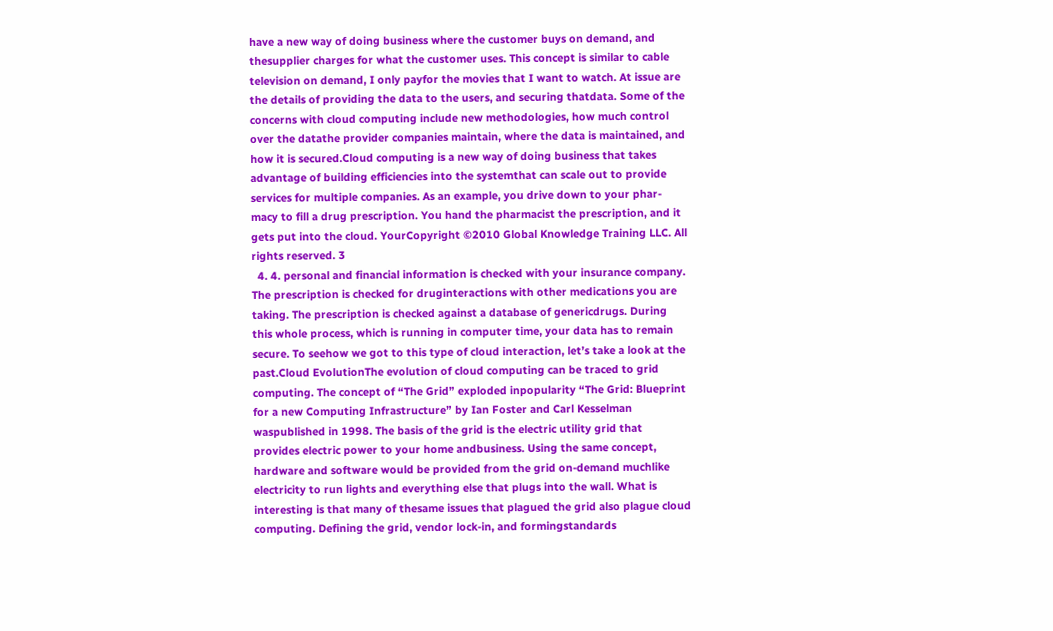have a new way of doing business where the customer buys on demand, and thesupplier charges for what the customer uses. This concept is similar to cable television on demand, I only payfor the movies that I want to watch. At issue are the details of providing the data to the users, and securing thatdata. Some of the concerns with cloud computing include new methodologies, how much control over the datathe provider companies maintain, where the data is maintained, and how it is secured.Cloud computing is a new way of doing business that takes advantage of building efficiencies into the systemthat can scale out to provide services for multiple companies. As an example, you drive down to your phar-macy to fill a drug prescription. You hand the pharmacist the prescription, and it gets put into the cloud. YourCopyright ©2010 Global Knowledge Training LLC. All rights reserved. 3
  4. 4. personal and financial information is checked with your insurance company. The prescription is checked for druginteractions with other medications you are taking. The prescription is checked against a database of genericdrugs. During this whole process, which is running in computer time, your data has to remain secure. To seehow we got to this type of cloud interaction, let’s take a look at the past.Cloud EvolutionThe evolution of cloud computing can be traced to grid computing. The concept of “The Grid” exploded inpopularity “The Grid: Blueprint for a new Computing Infrastructure” by Ian Foster and Carl Kesselman waspublished in 1998. The basis of the grid is the electric utility grid that provides electric power to your home andbusiness. Using the same concept, hardware and software would be provided from the grid on-demand muchlike electricity to run lights and everything else that plugs into the wall. What is interesting is that many of thesame issues that plagued the grid also plague cloud computing. Defining the grid, vendor lock-in, and formingstandards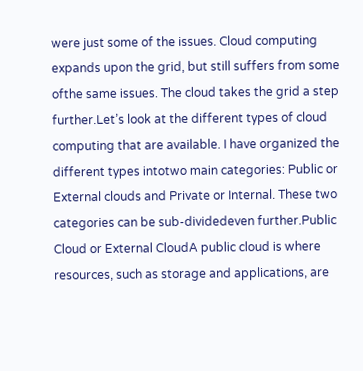were just some of the issues. Cloud computing expands upon the grid, but still suffers from some ofthe same issues. The cloud takes the grid a step further.Let’s look at the different types of cloud computing that are available. I have organized the different types intotwo main categories: Public or External clouds and Private or Internal. These two categories can be sub-dividedeven further.Public Cloud or External CloudA public cloud is where resources, such as storage and applications, are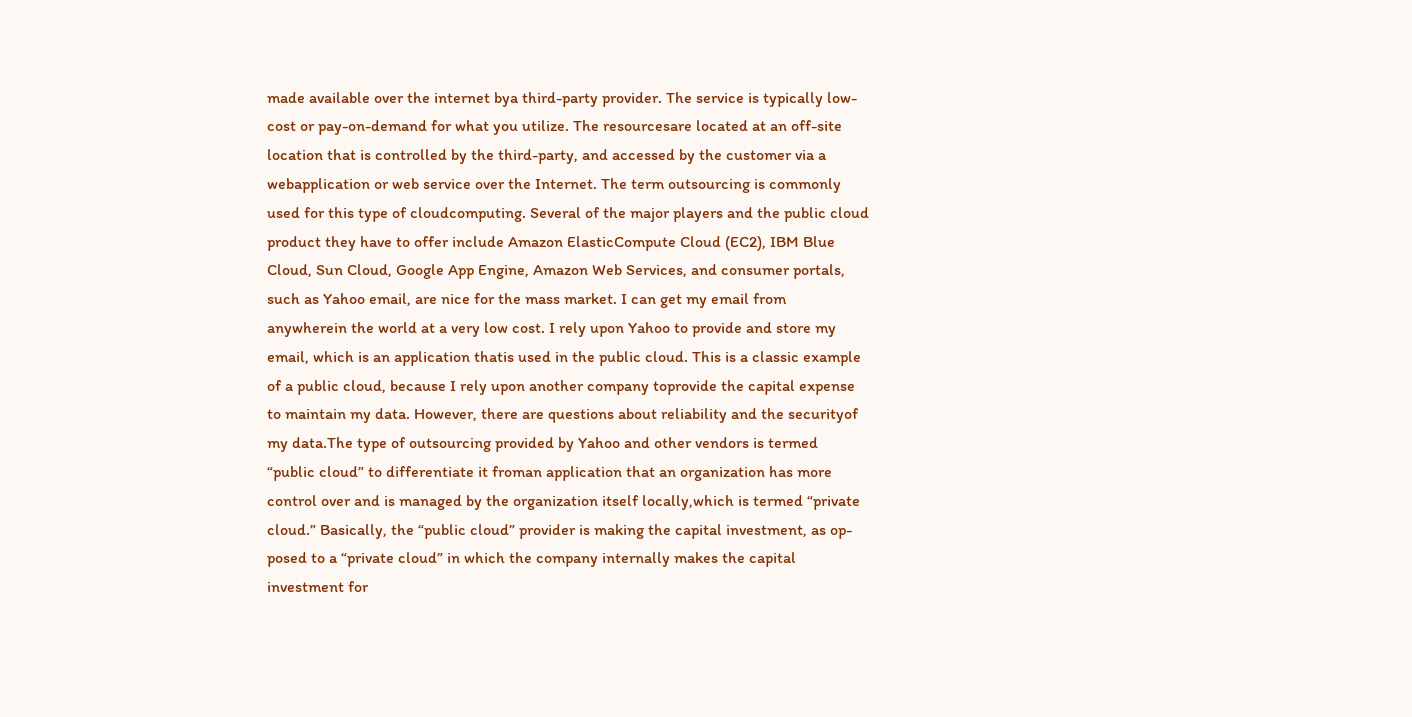made available over the internet bya third-party provider. The service is typically low-cost or pay-on-demand for what you utilize. The resourcesare located at an off-site location that is controlled by the third-party, and accessed by the customer via a webapplication or web service over the Internet. The term outsourcing is commonly used for this type of cloudcomputing. Several of the major players and the public cloud product they have to offer include Amazon ElasticCompute Cloud (EC2), IBM Blue Cloud, Sun Cloud, Google App Engine, Amazon Web Services, and consumer portals, such as Yahoo email, are nice for the mass market. I can get my email from anywherein the world at a very low cost. I rely upon Yahoo to provide and store my email, which is an application thatis used in the public cloud. This is a classic example of a public cloud, because I rely upon another company toprovide the capital expense to maintain my data. However, there are questions about reliability and the securityof my data.The type of outsourcing provided by Yahoo and other vendors is termed “public cloud” to differentiate it froman application that an organization has more control over and is managed by the organization itself locally,which is termed “private cloud.” Basically, the “public cloud” provider is making the capital investment, as op-posed to a “private cloud” in which the company internally makes the capital investment for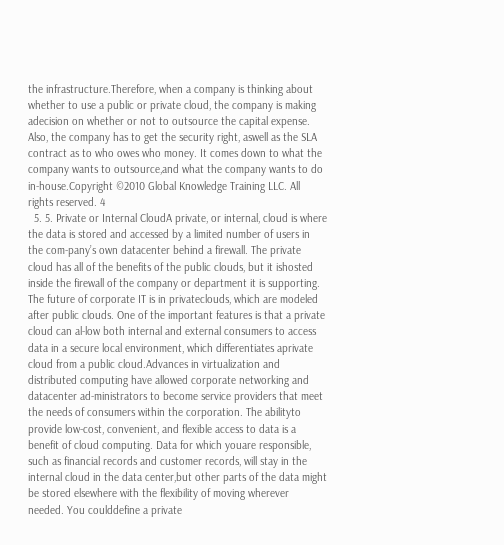the infrastructure.Therefore, when a company is thinking about whether to use a public or private cloud, the company is making adecision on whether or not to outsource the capital expense. Also, the company has to get the security right, aswell as the SLA contract as to who owes who money. It comes down to what the company wants to outsource,and what the company wants to do in-house.Copyright ©2010 Global Knowledge Training LLC. All rights reserved. 4
  5. 5. Private or Internal CloudA private, or internal, cloud is where the data is stored and accessed by a limited number of users in the com-pany’s own datacenter behind a firewall. The private cloud has all of the benefits of the public clouds, but it ishosted inside the firewall of the company or department it is supporting. The future of corporate IT is in privateclouds, which are modeled after public clouds. One of the important features is that a private cloud can al-low both internal and external consumers to access data in a secure local environment, which differentiates aprivate cloud from a public cloud.Advances in virtualization and distributed computing have allowed corporate networking and datacenter ad-ministrators to become service providers that meet the needs of consumers within the corporation. The abilityto provide low-cost, convenient, and flexible access to data is a benefit of cloud computing. Data for which youare responsible, such as financial records and customer records, will stay in the internal cloud in the data center,but other parts of the data might be stored elsewhere with the flexibility of moving wherever needed. You coulddefine a private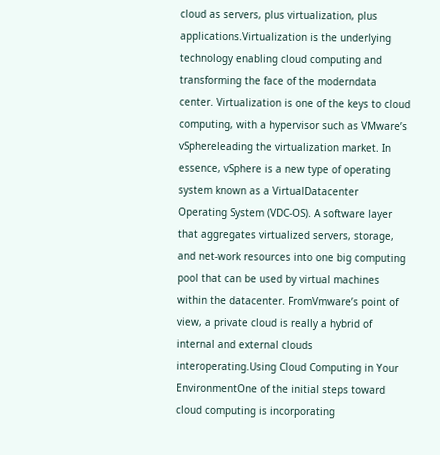cloud as servers, plus virtualization, plus applications.Virtualization is the underlying technology enabling cloud computing and transforming the face of the moderndata center. Virtualization is one of the keys to cloud computing, with a hypervisor such as VMware’s vSphereleading the virtualization market. In essence, vSphere is a new type of operating system known as a VirtualDatacenter Operating System (VDC-OS). A software layer that aggregates virtualized servers, storage, and net-work resources into one big computing pool that can be used by virtual machines within the datacenter. FromVmware’s point of view, a private cloud is really a hybrid of internal and external clouds interoperating.Using Cloud Computing in Your EnvironmentOne of the initial steps toward cloud computing is incorporating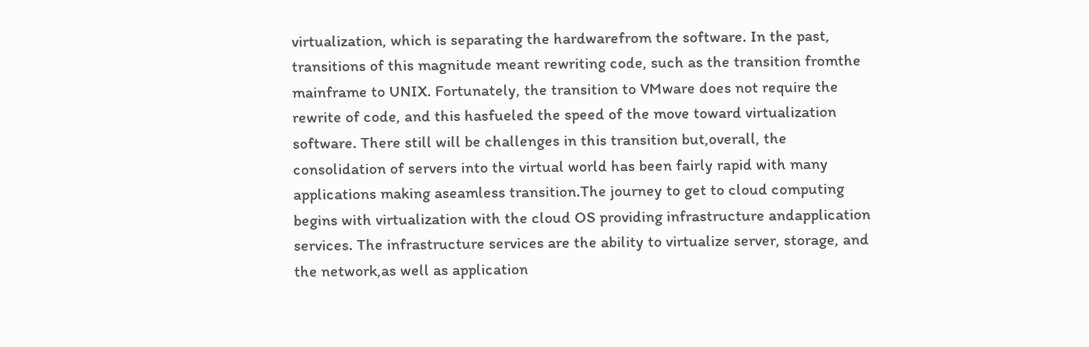virtualization, which is separating the hardwarefrom the software. In the past, transitions of this magnitude meant rewriting code, such as the transition fromthe mainframe to UNIX. Fortunately, the transition to VMware does not require the rewrite of code, and this hasfueled the speed of the move toward virtualization software. There still will be challenges in this transition but,overall, the consolidation of servers into the virtual world has been fairly rapid with many applications making aseamless transition.The journey to get to cloud computing begins with virtualization with the cloud OS providing infrastructure andapplication services. The infrastructure services are the ability to virtualize server, storage, and the network,as well as application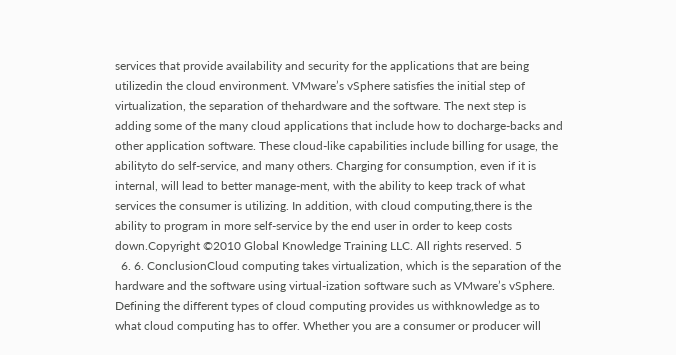services that provide availability and security for the applications that are being utilizedin the cloud environment. VMware’s vSphere satisfies the initial step of virtualization, the separation of thehardware and the software. The next step is adding some of the many cloud applications that include how to docharge-backs and other application software. These cloud-like capabilities include billing for usage, the abilityto do self-service, and many others. Charging for consumption, even if it is internal, will lead to better manage-ment, with the ability to keep track of what services the consumer is utilizing. In addition, with cloud computing,there is the ability to program in more self-service by the end user in order to keep costs down.Copyright ©2010 Global Knowledge Training LLC. All rights reserved. 5
  6. 6. ConclusionCloud computing takes virtualization, which is the separation of the hardware and the software using virtual-ization software such as VMware’s vSphere. Defining the different types of cloud computing provides us withknowledge as to what cloud computing has to offer. Whether you are a consumer or producer will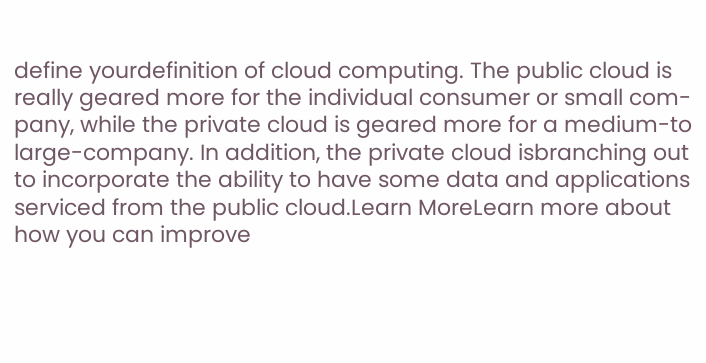define yourdefinition of cloud computing. The public cloud is really geared more for the individual consumer or small com-pany, while the private cloud is geared more for a medium-to large-company. In addition, the private cloud isbranching out to incorporate the ability to have some data and applications serviced from the public cloud.Learn MoreLearn more about how you can improve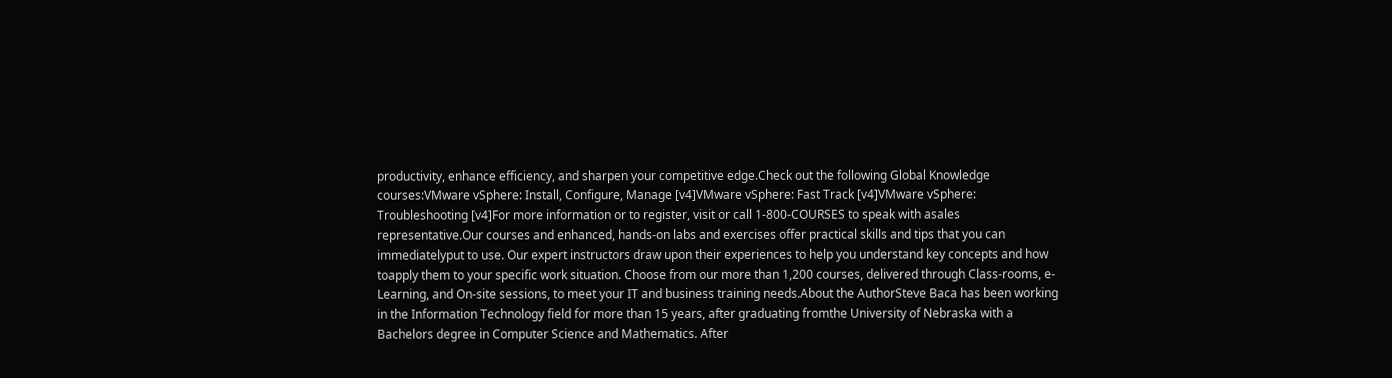productivity, enhance efficiency, and sharpen your competitive edge.Check out the following Global Knowledge courses:VMware vSphere: Install, Configure, Manage [v4]VMware vSphere: Fast Track [v4]VMware vSphere: Troubleshooting [v4]For more information or to register, visit or call 1-800-COURSES to speak with asales representative.Our courses and enhanced, hands-on labs and exercises offer practical skills and tips that you can immediatelyput to use. Our expert instructors draw upon their experiences to help you understand key concepts and how toapply them to your specific work situation. Choose from our more than 1,200 courses, delivered through Class-rooms, e-Learning, and On-site sessions, to meet your IT and business training needs.About the AuthorSteve Baca has been working in the Information Technology field for more than 15 years, after graduating fromthe University of Nebraska with a Bachelors degree in Computer Science and Mathematics. After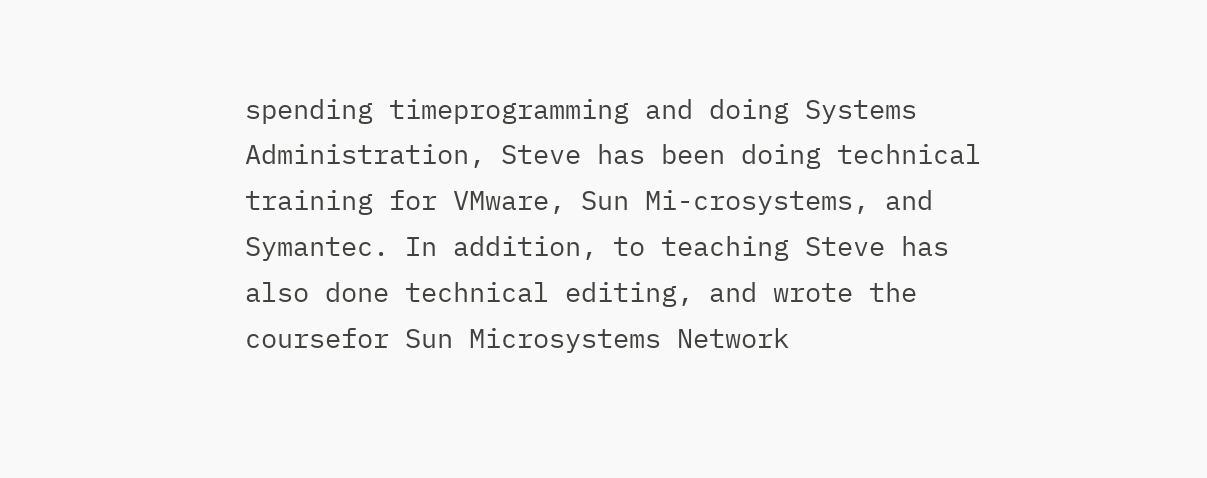spending timeprogramming and doing Systems Administration, Steve has been doing technical training for VMware, Sun Mi-crosystems, and Symantec. In addition, to teaching Steve has also done technical editing, and wrote the coursefor Sun Microsystems Network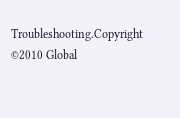Troubleshooting.Copyright ©2010 Global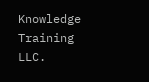Knowledge Training LLC.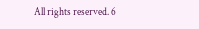All rights reserved. 6